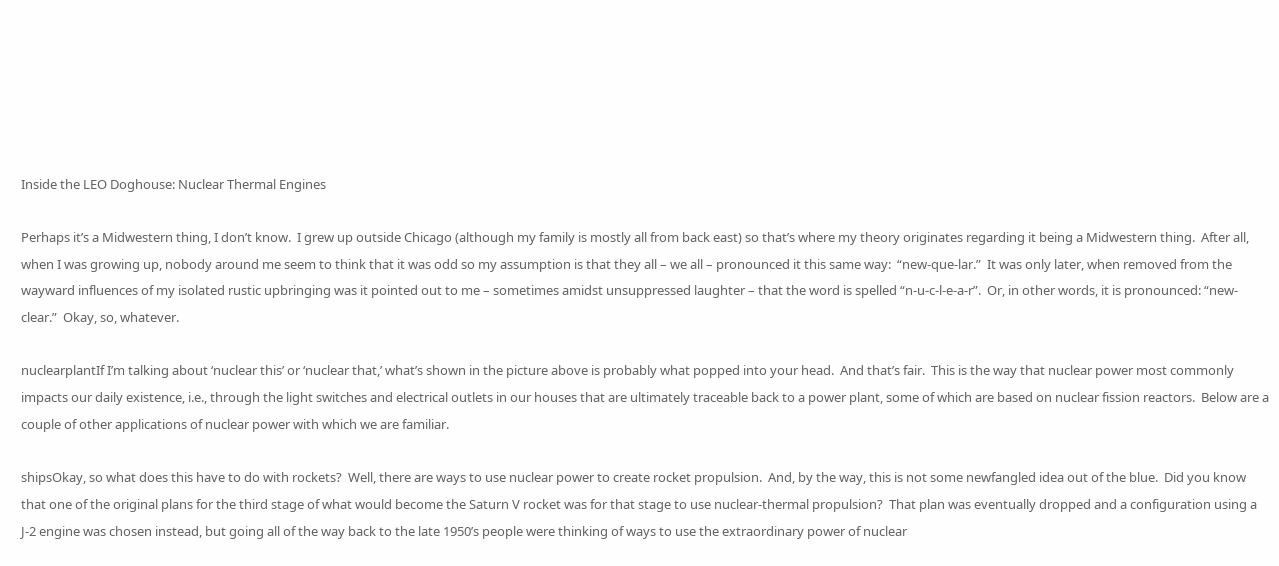Inside the LEO Doghouse: Nuclear Thermal Engines

Perhaps it’s a Midwestern thing, I don’t know.  I grew up outside Chicago (although my family is mostly all from back east) so that’s where my theory originates regarding it being a Midwestern thing.  After all, when I was growing up, nobody around me seem to think that it was odd so my assumption is that they all – we all – pronounced it this same way:  “new-que-lar.”  It was only later, when removed from the wayward influences of my isolated rustic upbringing was it pointed out to me – sometimes amidst unsuppressed laughter – that the word is spelled “n-u-c-l-e-a-r”.  Or, in other words, it is pronounced: “new-clear.”  Okay, so, whatever.

nuclearplantIf I’m talking about ‘nuclear this’ or ‘nuclear that,’ what’s shown in the picture above is probably what popped into your head.  And that’s fair.  This is the way that nuclear power most commonly impacts our daily existence, i.e., through the light switches and electrical outlets in our houses that are ultimately traceable back to a power plant, some of which are based on nuclear fission reactors.  Below are a couple of other applications of nuclear power with which we are familiar.

shipsOkay, so what does this have to do with rockets?  Well, there are ways to use nuclear power to create rocket propulsion.  And, by the way, this is not some newfangled idea out of the blue.  Did you know that one of the original plans for the third stage of what would become the Saturn V rocket was for that stage to use nuclear-thermal propulsion?  That plan was eventually dropped and a configuration using a J-2 engine was chosen instead, but going all of the way back to the late 1950’s people were thinking of ways to use the extraordinary power of nuclear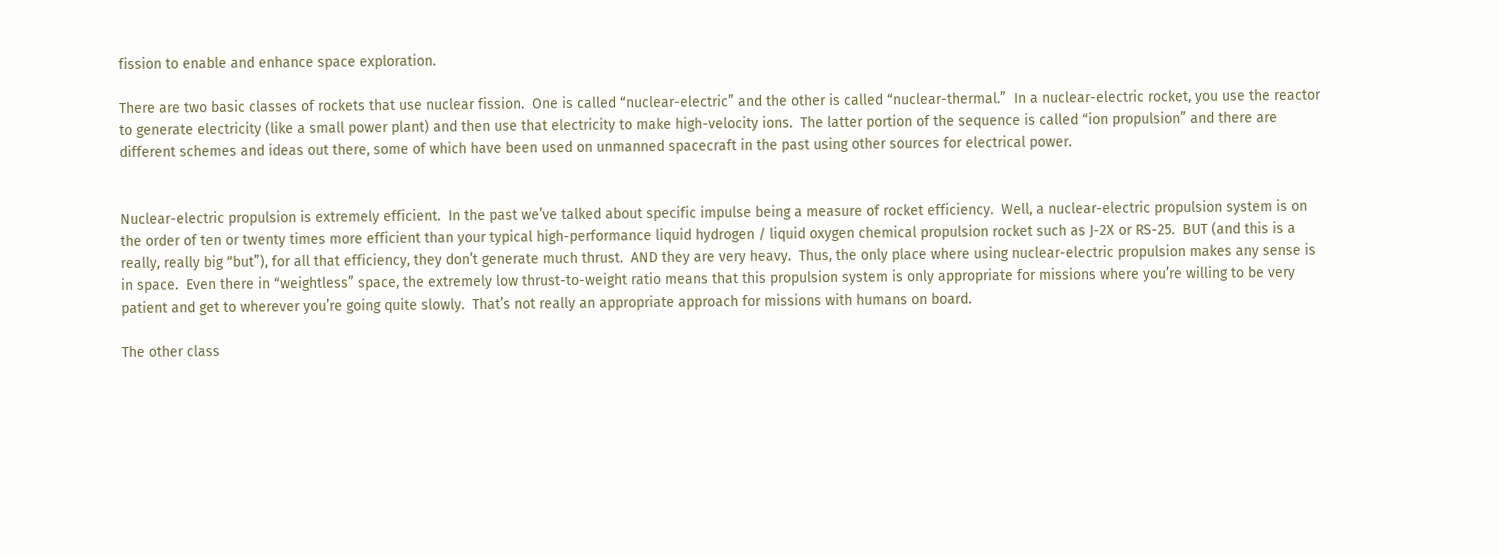fission to enable and enhance space exploration.

There are two basic classes of rockets that use nuclear fission.  One is called “nuclear-electric” and the other is called “nuclear-thermal.”  In a nuclear-electric rocket, you use the reactor to generate electricity (like a small power plant) and then use that electricity to make high-velocity ions.  The latter portion of the sequence is called “ion propulsion” and there are different schemes and ideas out there, some of which have been used on unmanned spacecraft in the past using other sources for electrical power.


Nuclear-electric propulsion is extremely efficient.  In the past we’ve talked about specific impulse being a measure of rocket efficiency.  Well, a nuclear-electric propulsion system is on the order of ten or twenty times more efficient than your typical high-performance liquid hydrogen / liquid oxygen chemical propulsion rocket such as J-2X or RS-25.  BUT (and this is a really, really big “but”), for all that efficiency, they don’t generate much thrust.  AND they are very heavy.  Thus, the only place where using nuclear-electric propulsion makes any sense is in space.  Even there in “weightless” space, the extremely low thrust-to-weight ratio means that this propulsion system is only appropriate for missions where you’re willing to be very patient and get to wherever you’re going quite slowly.  That’s not really an appropriate approach for missions with humans on board.

The other class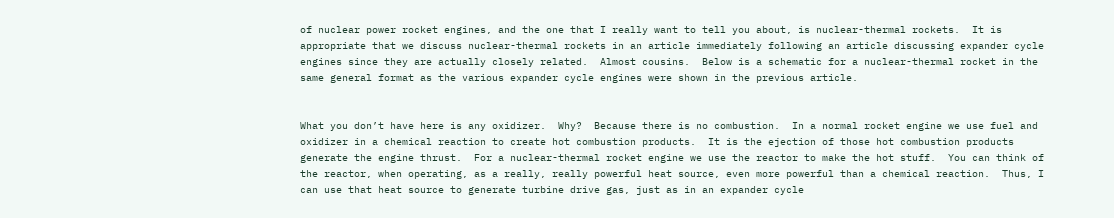of nuclear power rocket engines, and the one that I really want to tell you about, is nuclear-thermal rockets.  It is appropriate that we discuss nuclear-thermal rockets in an article immediately following an article discussing expander cycle engines since they are actually closely related.  Almost cousins.  Below is a schematic for a nuclear-thermal rocket in the same general format as the various expander cycle engines were shown in the previous article.


What you don’t have here is any oxidizer.  Why?  Because there is no combustion.  In a normal rocket engine we use fuel and oxidizer in a chemical reaction to create hot combustion products.  It is the ejection of those hot combustion products generate the engine thrust.  For a nuclear-thermal rocket engine we use the reactor to make the hot stuff.  You can think of the reactor, when operating, as a really, really powerful heat source, even more powerful than a chemical reaction.  Thus, I can use that heat source to generate turbine drive gas, just as in an expander cycle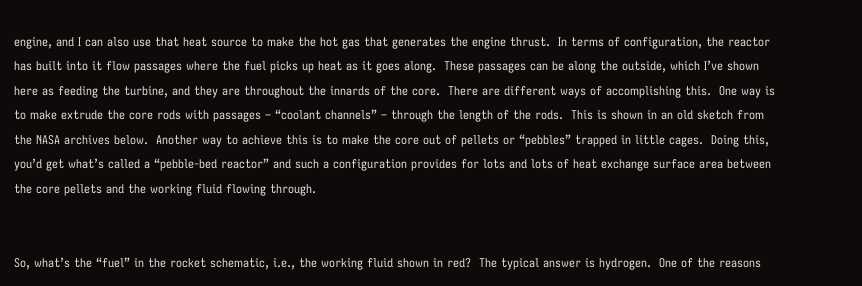engine, and I can also use that heat source to make the hot gas that generates the engine thrust.  In terms of configuration, the reactor has built into it flow passages where the fuel picks up heat as it goes along.  These passages can be along the outside, which I’ve shown here as feeding the turbine, and they are throughout the innards of the core.  There are different ways of accomplishing this.  One way is to make extrude the core rods with passages – “coolant channels” – through the length of the rods.  This is shown in an old sketch from the NASA archives below.  Another way to achieve this is to make the core out of pellets or “pebbles” trapped in little cages.  Doing this, you’d get what’s called a “pebble-bed reactor” and such a configuration provides for lots and lots of heat exchange surface area between the core pellets and the working fluid flowing through.


So, what’s the “fuel” in the rocket schematic, i.e., the working fluid shown in red?  The typical answer is hydrogen.  One of the reasons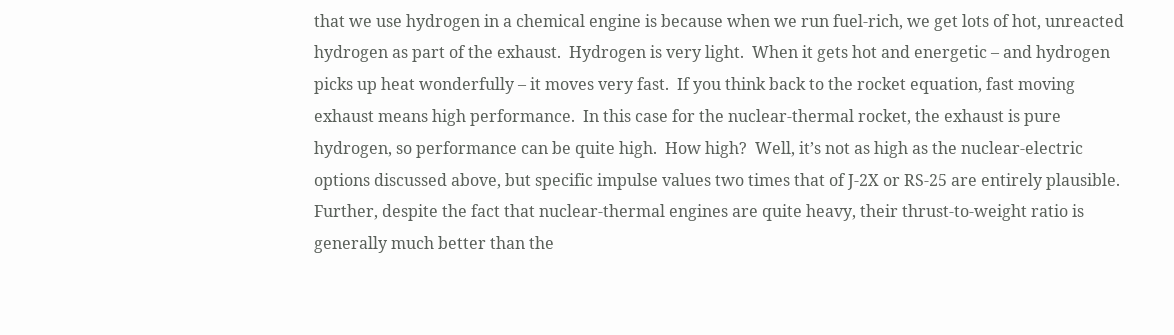that we use hydrogen in a chemical engine is because when we run fuel-rich, we get lots of hot, unreacted hydrogen as part of the exhaust.  Hydrogen is very light.  When it gets hot and energetic – and hydrogen picks up heat wonderfully – it moves very fast.  If you think back to the rocket equation, fast moving exhaust means high performance.  In this case for the nuclear-thermal rocket, the exhaust is pure hydrogen, so performance can be quite high.  How high?  Well, it’s not as high as the nuclear-electric options discussed above, but specific impulse values two times that of J-2X or RS-25 are entirely plausible.  Further, despite the fact that nuclear-thermal engines are quite heavy, their thrust-to-weight ratio is generally much better than the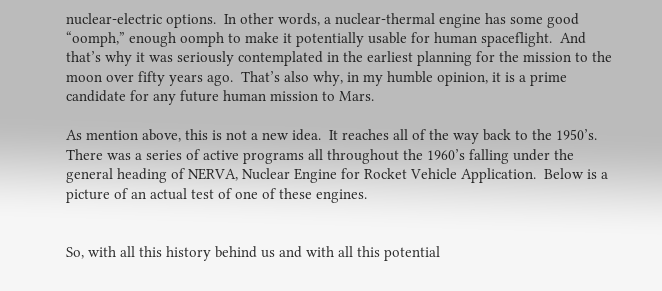nuclear-electric options.  In other words, a nuclear-thermal engine has some good “oomph,” enough oomph to make it potentially usable for human spaceflight.  And that’s why it was seriously contemplated in the earliest planning for the mission to the moon over fifty years ago.  That’s also why, in my humble opinion, it is a prime candidate for any future human mission to Mars.

As mention above, this is not a new idea.  It reaches all of the way back to the 1950’s.  There was a series of active programs all throughout the 1960’s falling under the general heading of NERVA, Nuclear Engine for Rocket Vehicle Application.  Below is a picture of an actual test of one of these engines.


So, with all this history behind us and with all this potential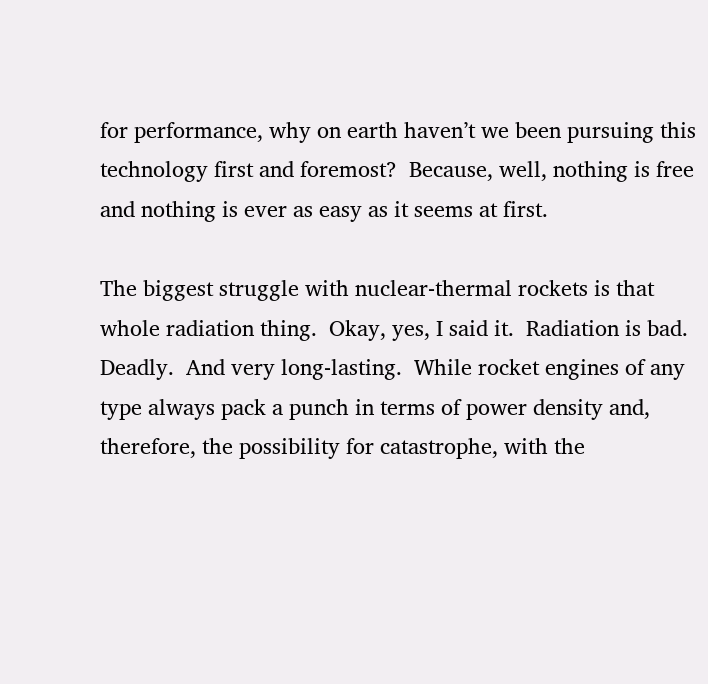for performance, why on earth haven’t we been pursuing this technology first and foremost?  Because, well, nothing is free and nothing is ever as easy as it seems at first.

The biggest struggle with nuclear-thermal rockets is that whole radiation thing.  Okay, yes, I said it.  Radiation is bad.  Deadly.  And very long-lasting.  While rocket engines of any type always pack a punch in terms of power density and, therefore, the possibility for catastrophe, with the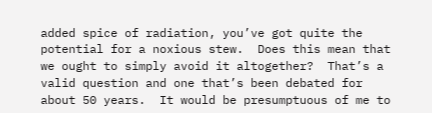added spice of radiation, you’ve got quite the potential for a noxious stew.  Does this mean that we ought to simply avoid it altogether?  That’s a valid question and one that’s been debated for about 50 years.  It would be presumptuous of me to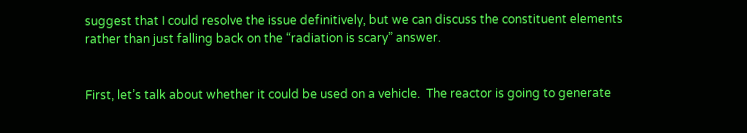suggest that I could resolve the issue definitively, but we can discuss the constituent elements rather than just falling back on the “radiation is scary” answer.


First, let’s talk about whether it could be used on a vehicle.  The reactor is going to generate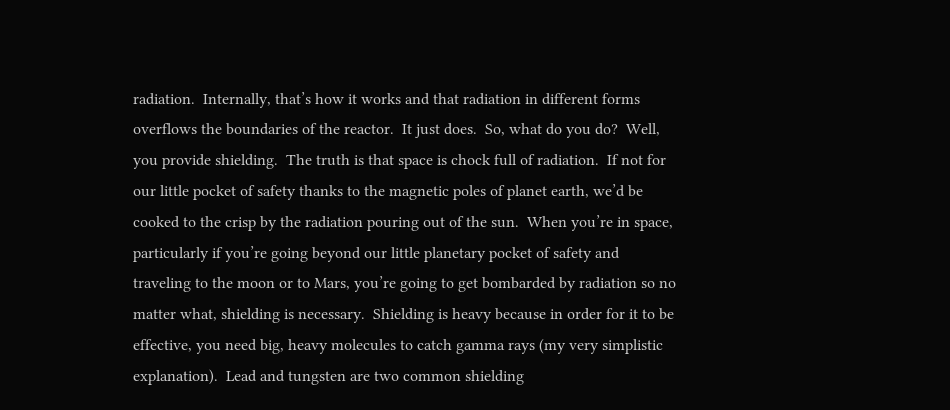radiation.  Internally, that’s how it works and that radiation in different forms overflows the boundaries of the reactor.  It just does.  So, what do you do?  Well, you provide shielding.  The truth is that space is chock full of radiation.  If not for our little pocket of safety thanks to the magnetic poles of planet earth, we’d be cooked to the crisp by the radiation pouring out of the sun.  When you’re in space, particularly if you’re going beyond our little planetary pocket of safety and traveling to the moon or to Mars, you’re going to get bombarded by radiation so no matter what, shielding is necessary.  Shielding is heavy because in order for it to be effective, you need big, heavy molecules to catch gamma rays (my very simplistic explanation).  Lead and tungsten are two common shielding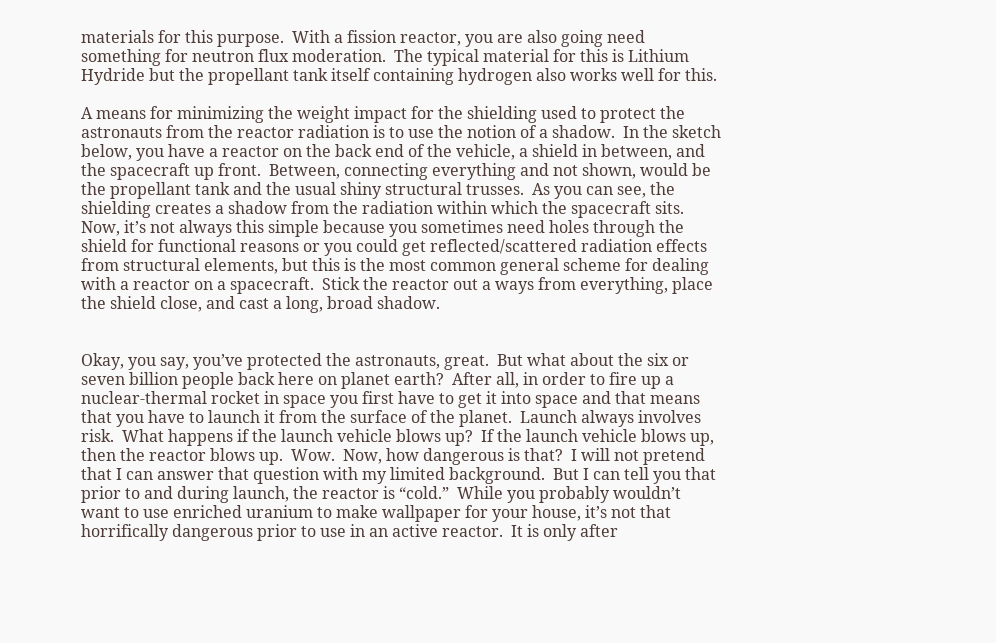materials for this purpose.  With a fission reactor, you are also going need something for neutron flux moderation.  The typical material for this is Lithium Hydride but the propellant tank itself containing hydrogen also works well for this.

A means for minimizing the weight impact for the shielding used to protect the astronauts from the reactor radiation is to use the notion of a shadow.  In the sketch below, you have a reactor on the back end of the vehicle, a shield in between, and the spacecraft up front.  Between, connecting everything and not shown, would be the propellant tank and the usual shiny structural trusses.  As you can see, the shielding creates a shadow from the radiation within which the spacecraft sits.  Now, it’s not always this simple because you sometimes need holes through the shield for functional reasons or you could get reflected/scattered radiation effects from structural elements, but this is the most common general scheme for dealing with a reactor on a spacecraft.  Stick the reactor out a ways from everything, place the shield close, and cast a long, broad shadow.


Okay, you say, you’ve protected the astronauts, great.  But what about the six or seven billion people back here on planet earth?  After all, in order to fire up a nuclear-thermal rocket in space you first have to get it into space and that means that you have to launch it from the surface of the planet.  Launch always involves risk.  What happens if the launch vehicle blows up?  If the launch vehicle blows up, then the reactor blows up.  Wow.  Now, how dangerous is that?  I will not pretend that I can answer that question with my limited background.  But I can tell you that prior to and during launch, the reactor is “cold.”  While you probably wouldn’t want to use enriched uranium to make wallpaper for your house, it’s not that horrifically dangerous prior to use in an active reactor.  It is only after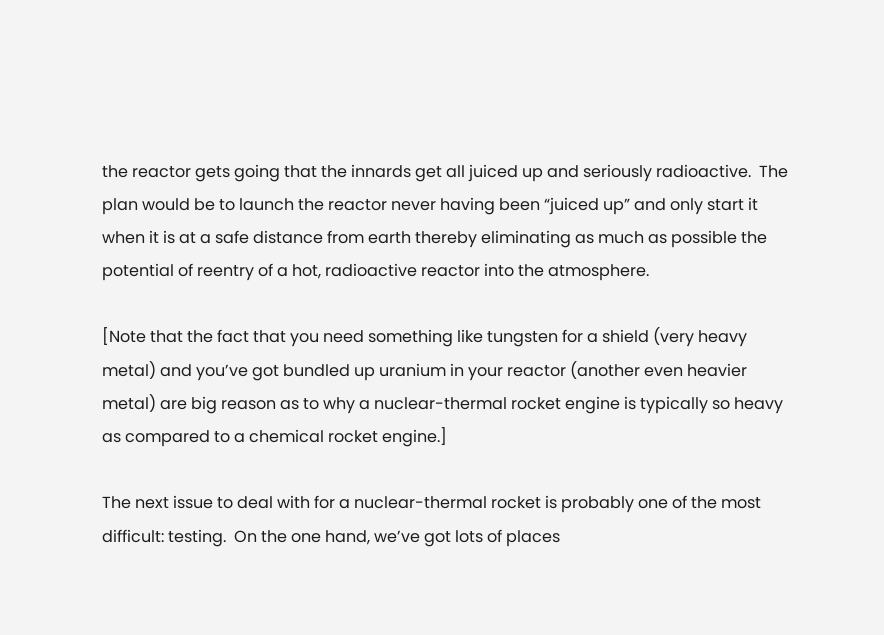the reactor gets going that the innards get all juiced up and seriously radioactive.  The plan would be to launch the reactor never having been “juiced up” and only start it when it is at a safe distance from earth thereby eliminating as much as possible the potential of reentry of a hot, radioactive reactor into the atmosphere.

[Note that the fact that you need something like tungsten for a shield (very heavy metal) and you’ve got bundled up uranium in your reactor (another even heavier metal) are big reason as to why a nuclear-thermal rocket engine is typically so heavy as compared to a chemical rocket engine.]

The next issue to deal with for a nuclear-thermal rocket is probably one of the most difficult: testing.  On the one hand, we’ve got lots of places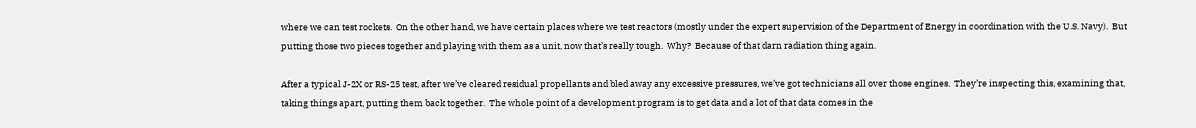where we can test rockets.  On the other hand, we have certain places where we test reactors (mostly under the expert supervision of the Department of Energy in coordination with the U.S. Navy).  But putting those two pieces together and playing with them as a unit, now that’s really tough.  Why?  Because of that darn radiation thing again.

After a typical J-2X or RS-25 test, after we’ve cleared residual propellants and bled away any excessive pressures, we’ve got technicians all over those engines.  They’re inspecting this, examining that, taking things apart, putting them back together.  The whole point of a development program is to get data and a lot of that data comes in the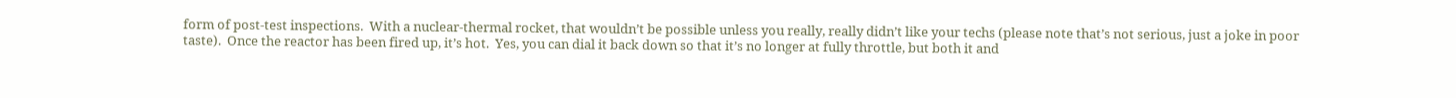form of post-test inspections.  With a nuclear-thermal rocket, that wouldn’t be possible unless you really, really didn’t like your techs (please note that’s not serious, just a joke in poor taste).  Once the reactor has been fired up, it’s hot.  Yes, you can dial it back down so that it’s no longer at fully throttle, but both it and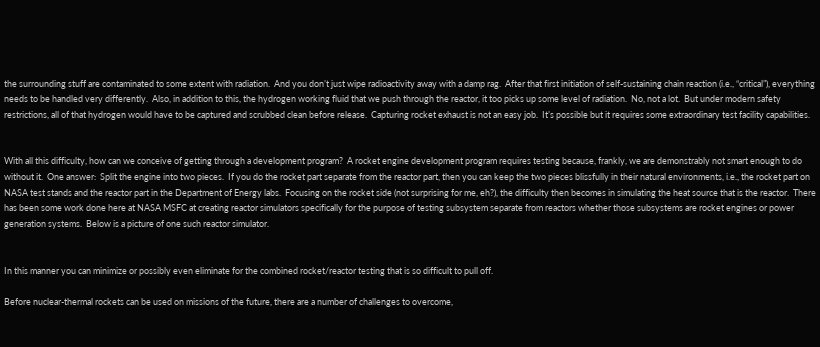the surrounding stuff are contaminated to some extent with radiation.  And you don’t just wipe radioactivity away with a damp rag.  After that first initiation of self-sustaining chain reaction (i.e., “critical”), everything needs to be handled very differently.  Also, in addition to this, the hydrogen working fluid that we push through the reactor, it too picks up some level of radiation.  No, not a lot.  But under modern safety restrictions, all of that hydrogen would have to be captured and scrubbed clean before release.  Capturing rocket exhaust is not an easy job.  It’s possible but it requires some extraordinary test facility capabilities.


With all this difficulty, how can we conceive of getting through a development program?  A rocket engine development program requires testing because, frankly, we are demonstrably not smart enough to do without it.  One answer:  Split the engine into two pieces.  If you do the rocket part separate from the reactor part, then you can keep the two pieces blissfully in their natural environments, i.e., the rocket part on NASA test stands and the reactor part in the Department of Energy labs.  Focusing on the rocket side (not surprising for me, eh?), the difficulty then becomes in simulating the heat source that is the reactor.  There has been some work done here at NASA MSFC at creating reactor simulators specifically for the purpose of testing subsystem separate from reactors whether those subsystems are rocket engines or power generation systems.  Below is a picture of one such reactor simulator.


In this manner you can minimize or possibly even eliminate for the combined rocket/reactor testing that is so difficult to pull off.

Before nuclear-thermal rockets can be used on missions of the future, there are a number of challenges to overcome,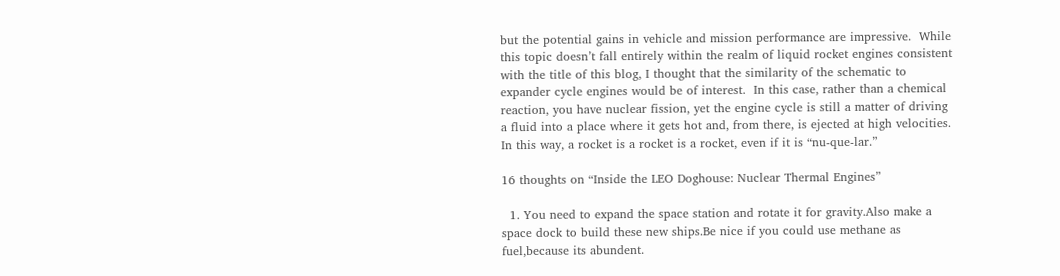but the potential gains in vehicle and mission performance are impressive.  While this topic doesn’t fall entirely within the realm of liquid rocket engines consistent with the title of this blog, I thought that the similarity of the schematic to expander cycle engines would be of interest.  In this case, rather than a chemical reaction, you have nuclear fission, yet the engine cycle is still a matter of driving a fluid into a place where it gets hot and, from there, is ejected at high velocities.  In this way, a rocket is a rocket is a rocket, even if it is “nu-que-lar.”

16 thoughts on “Inside the LEO Doghouse: Nuclear Thermal Engines”

  1. You need to expand the space station and rotate it for gravity.Also make a space dock to build these new ships.Be nice if you could use methane as fuel,because its abundent.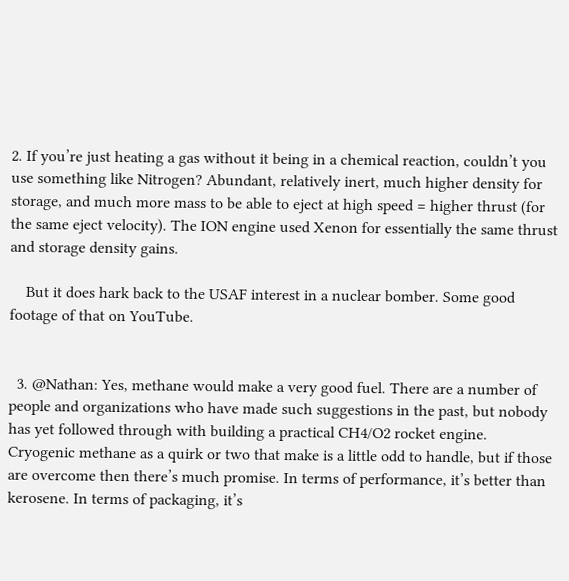2. If you’re just heating a gas without it being in a chemical reaction, couldn’t you use something like Nitrogen? Abundant, relatively inert, much higher density for storage, and much more mass to be able to eject at high speed = higher thrust (for the same eject velocity). The ION engine used Xenon for essentially the same thrust and storage density gains.

    But it does hark back to the USAF interest in a nuclear bomber. Some good footage of that on YouTube.


  3. @Nathan: Yes, methane would make a very good fuel. There are a number of people and organizations who have made such suggestions in the past, but nobody has yet followed through with building a practical CH4/O2 rocket engine. Cryogenic methane as a quirk or two that make is a little odd to handle, but if those are overcome then there’s much promise. In terms of performance, it’s better than kerosene. In terms of packaging, it’s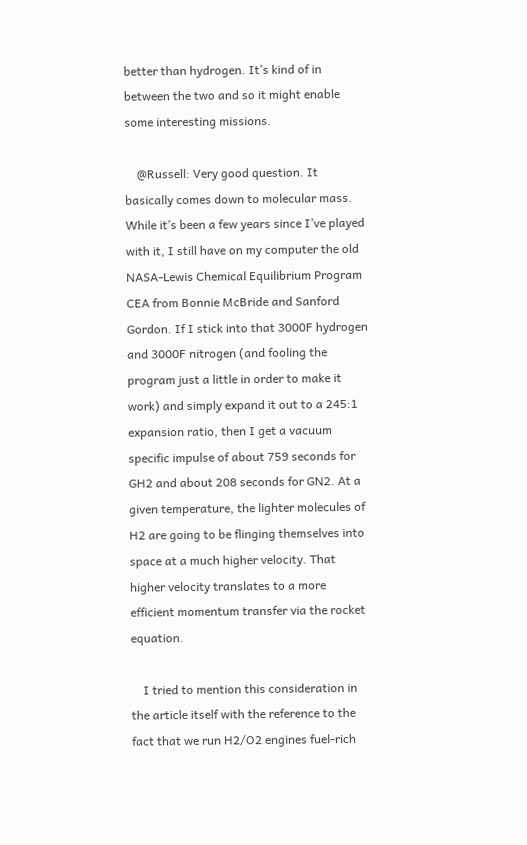better than hydrogen. It’s kind of in between the two and so it might enable some interesting missions.

    @Russell: Very good question. It basically comes down to molecular mass. While it’s been a few years since I’ve played with it, I still have on my computer the old NASA-Lewis Chemical Equilibrium Program CEA from Bonnie McBride and Sanford Gordon. If I stick into that 3000F hydrogen and 3000F nitrogen (and fooling the program just a little in order to make it work) and simply expand it out to a 245:1 expansion ratio, then I get a vacuum specific impulse of about 759 seconds for GH2 and about 208 seconds for GN2. At a given temperature, the lighter molecules of H2 are going to be flinging themselves into space at a much higher velocity. That higher velocity translates to a more efficient momentum transfer via the rocket equation.

    I tried to mention this consideration in the article itself with the reference to the fact that we run H2/O2 engines fuel-rich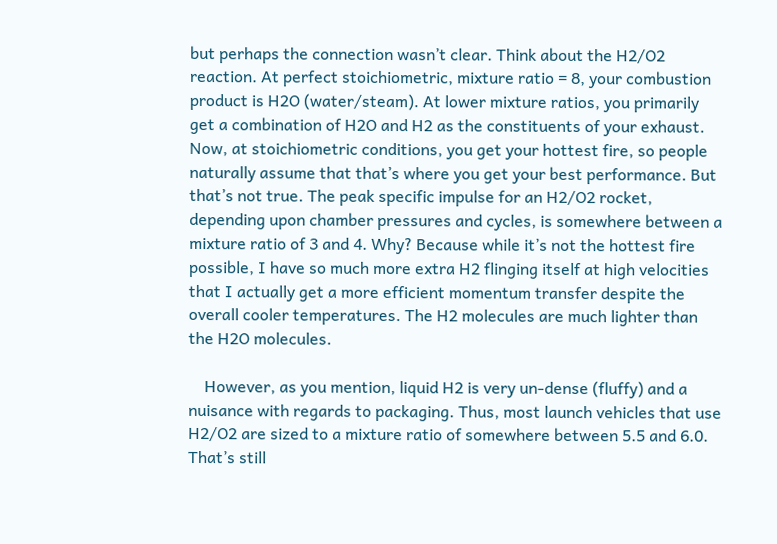but perhaps the connection wasn’t clear. Think about the H2/O2 reaction. At perfect stoichiometric, mixture ratio = 8, your combustion product is H2O (water/steam). At lower mixture ratios, you primarily get a combination of H2O and H2 as the constituents of your exhaust. Now, at stoichiometric conditions, you get your hottest fire, so people naturally assume that that’s where you get your best performance. But that’s not true. The peak specific impulse for an H2/O2 rocket, depending upon chamber pressures and cycles, is somewhere between a mixture ratio of 3 and 4. Why? Because while it’s not the hottest fire possible, I have so much more extra H2 flinging itself at high velocities that I actually get a more efficient momentum transfer despite the overall cooler temperatures. The H2 molecules are much lighter than the H2O molecules.

    However, as you mention, liquid H2 is very un-dense (fluffy) and a nuisance with regards to packaging. Thus, most launch vehicles that use H2/O2 are sized to a mixture ratio of somewhere between 5.5 and 6.0. That’s still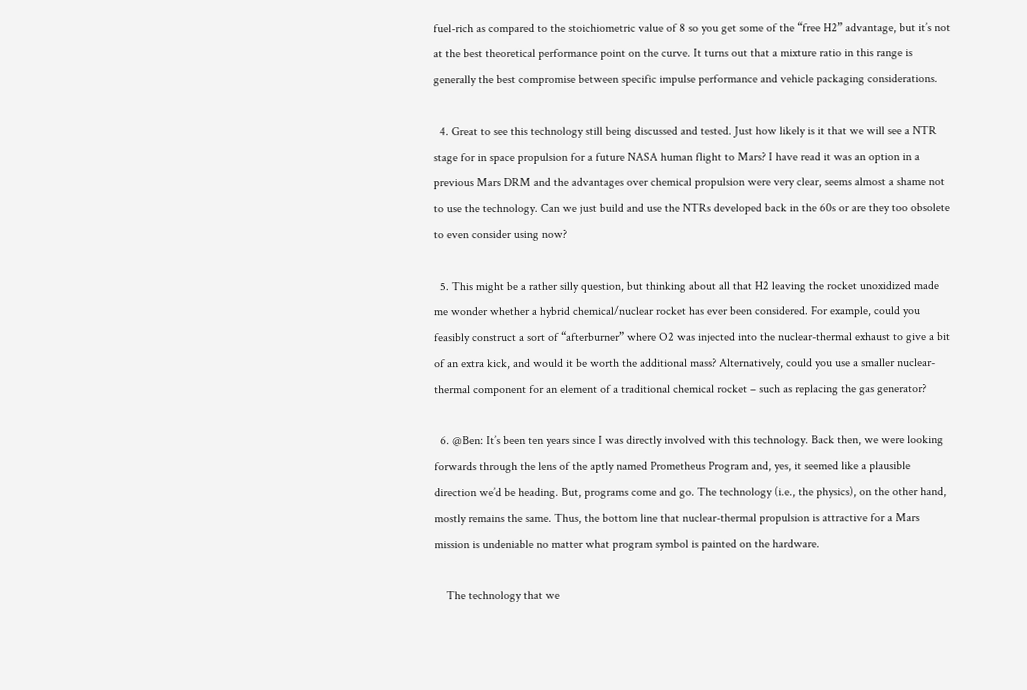fuel-rich as compared to the stoichiometric value of 8 so you get some of the “free H2” advantage, but it’s not at the best theoretical performance point on the curve. It turns out that a mixture ratio in this range is generally the best compromise between specific impulse performance and vehicle packaging considerations.

  4. Great to see this technology still being discussed and tested. Just how likely is it that we will see a NTR stage for in space propulsion for a future NASA human flight to Mars? I have read it was an option in a previous Mars DRM and the advantages over chemical propulsion were very clear, seems almost a shame not to use the technology. Can we just build and use the NTRs developed back in the 60s or are they too obsolete to even consider using now?

  5. This might be a rather silly question, but thinking about all that H2 leaving the rocket unoxidized made me wonder whether a hybrid chemical/nuclear rocket has ever been considered. For example, could you feasibly construct a sort of “afterburner” where O2 was injected into the nuclear-thermal exhaust to give a bit of an extra kick, and would it be worth the additional mass? Alternatively, could you use a smaller nuclear-thermal component for an element of a traditional chemical rocket – such as replacing the gas generator?

  6. @Ben: It’s been ten years since I was directly involved with this technology. Back then, we were looking forwards through the lens of the aptly named Prometheus Program and, yes, it seemed like a plausible direction we’d be heading. But, programs come and go. The technology (i.e., the physics), on the other hand, mostly remains the same. Thus, the bottom line that nuclear-thermal propulsion is attractive for a Mars mission is undeniable no matter what program symbol is painted on the hardware.

    The technology that we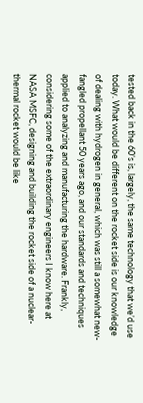tested back in the 60’s is, largely, the same technology that we’d use today. What would be different on the rocket side is our knowledge of dealing with hydrogen in general, which was still a somewhat new-fangled propellant 50 years ago, and our standards and techniques applied to analyzing and manufacturing the hardware. Frankly, considering some of the extraordinary engineers I know here at NASA MSFC, designing and building the rocket side of a nuclear-thermal rocket would be like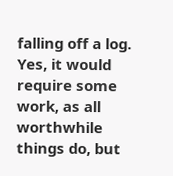falling off a log. Yes, it would require some work, as all worthwhile things do, but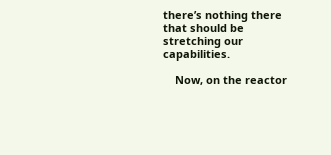there’s nothing there that should be stretching our capabilities.

    Now, on the reactor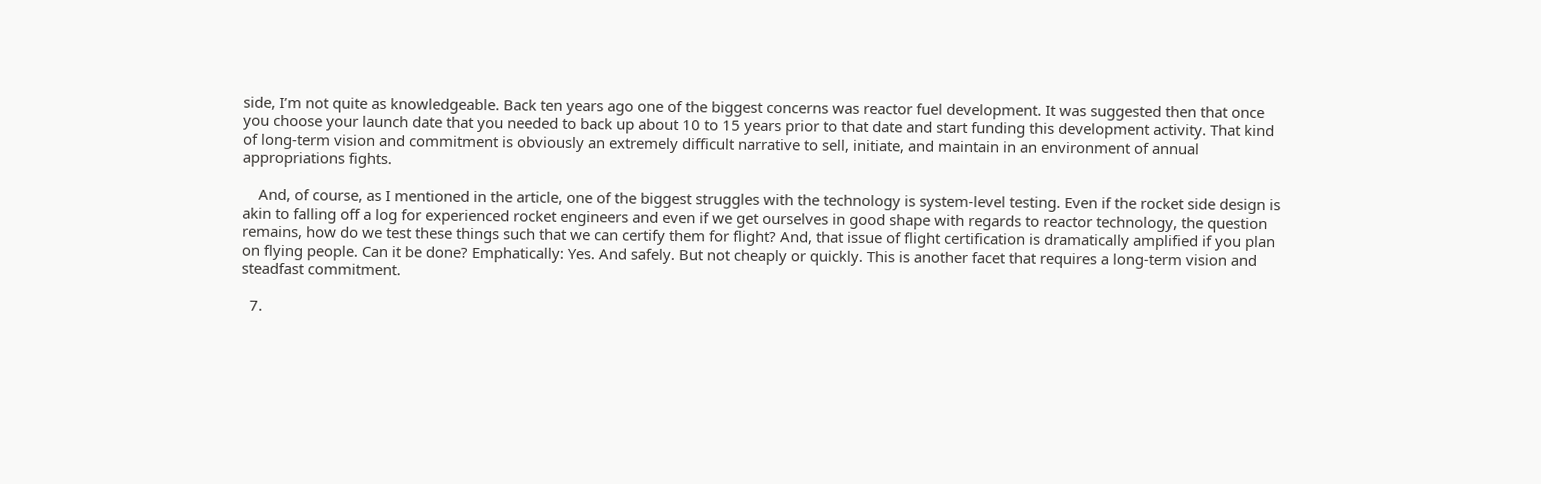side, I’m not quite as knowledgeable. Back ten years ago one of the biggest concerns was reactor fuel development. It was suggested then that once you choose your launch date that you needed to back up about 10 to 15 years prior to that date and start funding this development activity. That kind of long-term vision and commitment is obviously an extremely difficult narrative to sell, initiate, and maintain in an environment of annual appropriations fights.

    And, of course, as I mentioned in the article, one of the biggest struggles with the technology is system-level testing. Even if the rocket side design is akin to falling off a log for experienced rocket engineers and even if we get ourselves in good shape with regards to reactor technology, the question remains, how do we test these things such that we can certify them for flight? And, that issue of flight certification is dramatically amplified if you plan on flying people. Can it be done? Emphatically: Yes. And safely. But not cheaply or quickly. This is another facet that requires a long-term vision and steadfast commitment.

  7.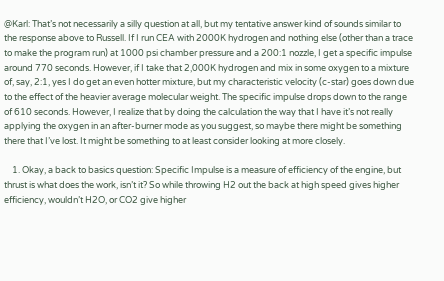@Karl: That’s not necessarily a silly question at all, but my tentative answer kind of sounds similar to the response above to Russell. If I run CEA with 2000K hydrogen and nothing else (other than a trace to make the program run) at 1000 psi chamber pressure and a 200:1 nozzle, I get a specific impulse around 770 seconds. However, if I take that 2,000K hydrogen and mix in some oxygen to a mixture of, say, 2:1, yes I do get an even hotter mixture, but my characteristic velocity (c-star) goes down due to the effect of the heavier average molecular weight. The specific impulse drops down to the range of 610 seconds. However, I realize that by doing the calculation the way that I have it’s not really applying the oxygen in an after-burner mode as you suggest, so maybe there might be something there that I’ve lost. It might be something to at least consider looking at more closely.

    1. Okay, a back to basics question: Specific Impulse is a measure of efficiency of the engine, but thrust is what does the work, isn’t it? So while throwing H2 out the back at high speed gives higher efficiency, wouldn’t H2O, or CO2 give higher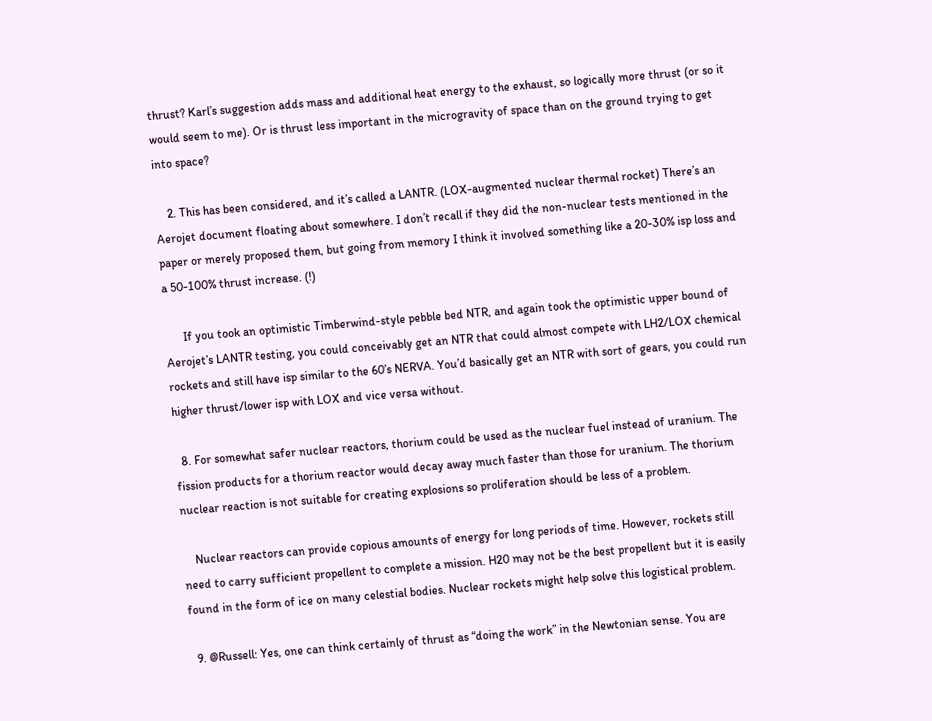thrust? Karl’s suggestion adds mass and additional heat energy to the exhaust, so logically more thrust (or so it would seem to me). Or is thrust less important in the microgravity of space than on the ground trying to get into space?

    2. This has been considered, and it’s called a LANTR. (LOX-augmented nuclear thermal rocket) There’s an Aerojet document floating about somewhere. I don’t recall if they did the non-nuclear tests mentioned in the paper or merely proposed them, but going from memory I think it involved something like a 20-30% isp loss and a 50-100% thrust increase. (!)

      If you took an optimistic Timberwind-style pebble bed NTR, and again took the optimistic upper bound of Aerojet’s LANTR testing, you could conceivably get an NTR that could almost compete with LH2/LOX chemical rockets and still have isp similar to the 60’s NERVA. You’d basically get an NTR with sort of gears, you could run higher thrust/lower isp with LOX and vice versa without.

  8. For somewhat safer nuclear reactors, thorium could be used as the nuclear fuel instead of uranium. The fission products for a thorium reactor would decay away much faster than those for uranium. The thorium nuclear reaction is not suitable for creating explosions so proliferation should be less of a problem.

    Nuclear reactors can provide copious amounts of energy for long periods of time. However, rockets still need to carry sufficient propellent to complete a mission. H20 may not be the best propellent but it is easily found in the form of ice on many celestial bodies. Nuclear rockets might help solve this logistical problem.

  9. @Russell: Yes, one can think certainly of thrust as “doing the work” in the Newtonian sense. You are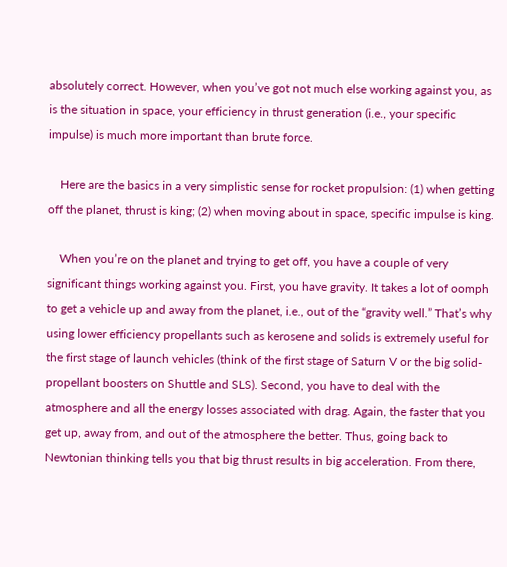absolutely correct. However, when you’ve got not much else working against you, as is the situation in space, your efficiency in thrust generation (i.e., your specific impulse) is much more important than brute force.

    Here are the basics in a very simplistic sense for rocket propulsion: (1) when getting off the planet, thrust is king; (2) when moving about in space, specific impulse is king.

    When you’re on the planet and trying to get off, you have a couple of very significant things working against you. First, you have gravity. It takes a lot of oomph to get a vehicle up and away from the planet, i.e., out of the “gravity well.” That’s why using lower efficiency propellants such as kerosene and solids is extremely useful for the first stage of launch vehicles (think of the first stage of Saturn V or the big solid-propellant boosters on Shuttle and SLS). Second, you have to deal with the atmosphere and all the energy losses associated with drag. Again, the faster that you get up, away from, and out of the atmosphere the better. Thus, going back to Newtonian thinking tells you that big thrust results in big acceleration. From there,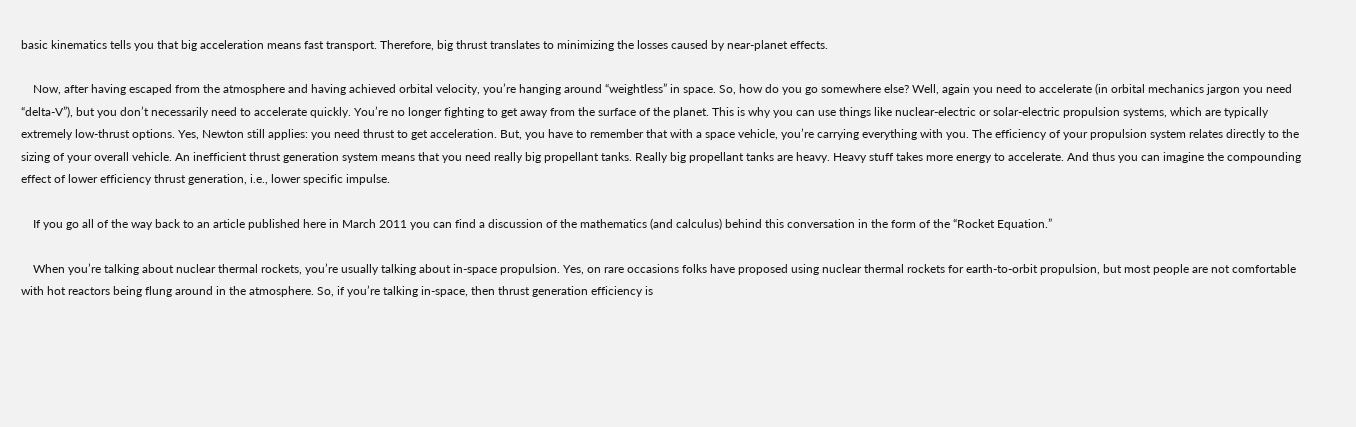basic kinematics tells you that big acceleration means fast transport. Therefore, big thrust translates to minimizing the losses caused by near-planet effects.

    Now, after having escaped from the atmosphere and having achieved orbital velocity, you’re hanging around “weightless” in space. So, how do you go somewhere else? Well, again you need to accelerate (in orbital mechanics jargon you need “delta-V”), but you don’t necessarily need to accelerate quickly. You’re no longer fighting to get away from the surface of the planet. This is why you can use things like nuclear-electric or solar-electric propulsion systems, which are typically extremely low-thrust options. Yes, Newton still applies: you need thrust to get acceleration. But, you have to remember that with a space vehicle, you’re carrying everything with you. The efficiency of your propulsion system relates directly to the sizing of your overall vehicle. An inefficient thrust generation system means that you need really big propellant tanks. Really big propellant tanks are heavy. Heavy stuff takes more energy to accelerate. And thus you can imagine the compounding effect of lower efficiency thrust generation, i.e., lower specific impulse.

    If you go all of the way back to an article published here in March 2011 you can find a discussion of the mathematics (and calculus) behind this conversation in the form of the “Rocket Equation.”

    When you’re talking about nuclear thermal rockets, you’re usually talking about in-space propulsion. Yes, on rare occasions folks have proposed using nuclear thermal rockets for earth-to-orbit propulsion, but most people are not comfortable with hot reactors being flung around in the atmosphere. So, if you’re talking in-space, then thrust generation efficiency is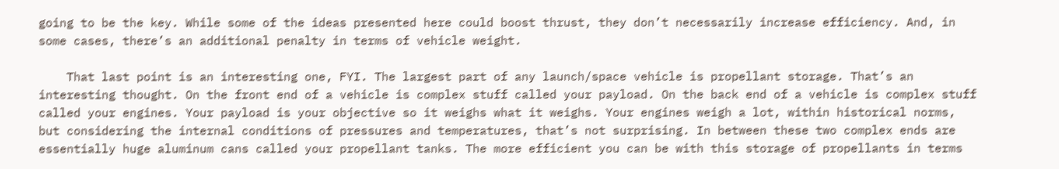going to be the key. While some of the ideas presented here could boost thrust, they don’t necessarily increase efficiency. And, in some cases, there’s an additional penalty in terms of vehicle weight.

    That last point is an interesting one, FYI. The largest part of any launch/space vehicle is propellant storage. That’s an interesting thought. On the front end of a vehicle is complex stuff called your payload. On the back end of a vehicle is complex stuff called your engines. Your payload is your objective so it weighs what it weighs. Your engines weigh a lot, within historical norms, but considering the internal conditions of pressures and temperatures, that’s not surprising. In between these two complex ends are essentially huge aluminum cans called your propellant tanks. The more efficient you can be with this storage of propellants in terms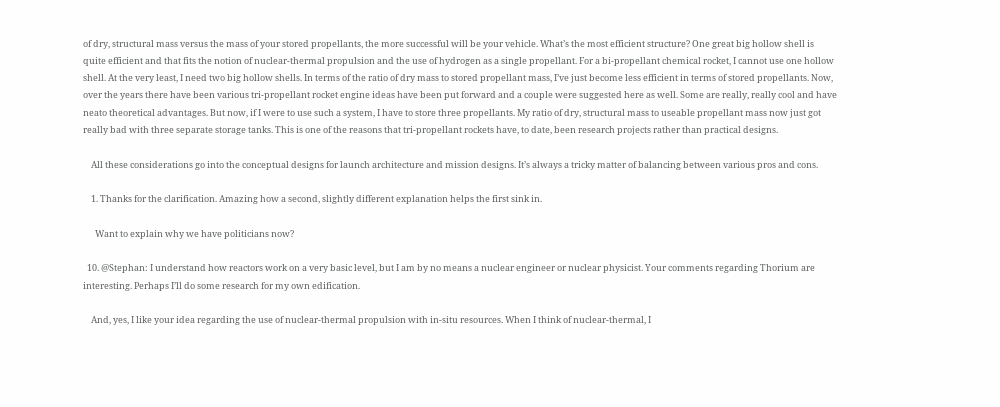of dry, structural mass versus the mass of your stored propellants, the more successful will be your vehicle. What’s the most efficient structure? One great big hollow shell is quite efficient and that fits the notion of nuclear-thermal propulsion and the use of hydrogen as a single propellant. For a bi-propellant chemical rocket, I cannot use one hollow shell. At the very least, I need two big hollow shells. In terms of the ratio of dry mass to stored propellant mass, I’ve just become less efficient in terms of stored propellants. Now, over the years there have been various tri-propellant rocket engine ideas have been put forward and a couple were suggested here as well. Some are really, really cool and have neato theoretical advantages. But now, if I were to use such a system, I have to store three propellants. My ratio of dry, structural mass to useable propellant mass now just got really bad with three separate storage tanks. This is one of the reasons that tri-propellant rockets have, to date, been research projects rather than practical designs.

    All these considerations go into the conceptual designs for launch architecture and mission designs. It’s always a tricky matter of balancing between various pros and cons.

    1. Thanks for the clarification. Amazing how a second, slightly different explanation helps the first sink in.

      Want to explain why we have politicians now?

  10. @Stephan: I understand how reactors work on a very basic level, but I am by no means a nuclear engineer or nuclear physicist. Your comments regarding Thorium are interesting. Perhaps I’ll do some research for my own edification.

    And, yes, I like your idea regarding the use of nuclear-thermal propulsion with in-situ resources. When I think of nuclear-thermal, I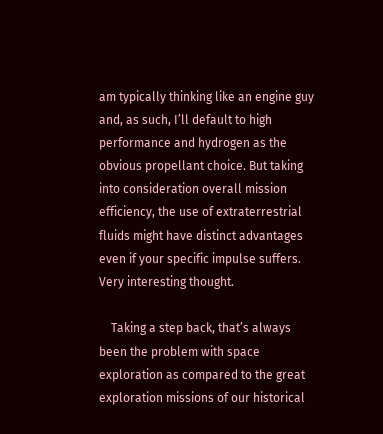am typically thinking like an engine guy and, as such, I’ll default to high performance and hydrogen as the obvious propellant choice. But taking into consideration overall mission efficiency, the use of extraterrestrial fluids might have distinct advantages even if your specific impulse suffers. Very interesting thought.

    Taking a step back, that’s always been the problem with space exploration as compared to the great exploration missions of our historical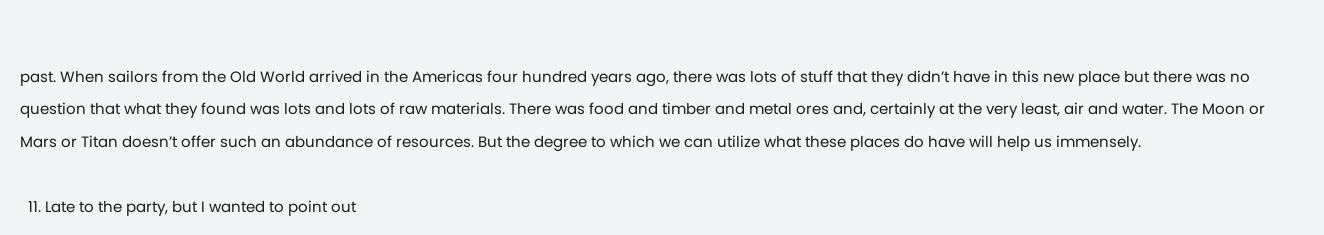past. When sailors from the Old World arrived in the Americas four hundred years ago, there was lots of stuff that they didn’t have in this new place but there was no question that what they found was lots and lots of raw materials. There was food and timber and metal ores and, certainly at the very least, air and water. The Moon or Mars or Titan doesn’t offer such an abundance of resources. But the degree to which we can utilize what these places do have will help us immensely.

  11. Late to the party, but I wanted to point out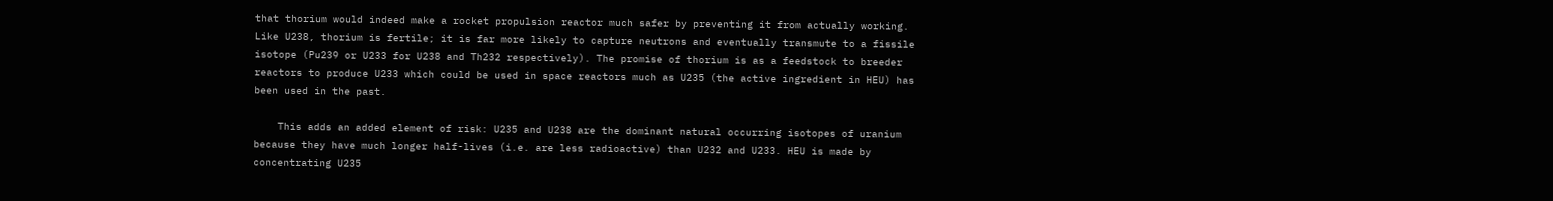that thorium would indeed make a rocket propulsion reactor much safer by preventing it from actually working. Like U238, thorium is fertile; it is far more likely to capture neutrons and eventually transmute to a fissile isotope (Pu239 or U233 for U238 and Th232 respectively). The promise of thorium is as a feedstock to breeder reactors to produce U233 which could be used in space reactors much as U235 (the active ingredient in HEU) has been used in the past.

    This adds an added element of risk: U235 and U238 are the dominant natural occurring isotopes of uranium because they have much longer half-lives (i.e. are less radioactive) than U232 and U233. HEU is made by concentrating U235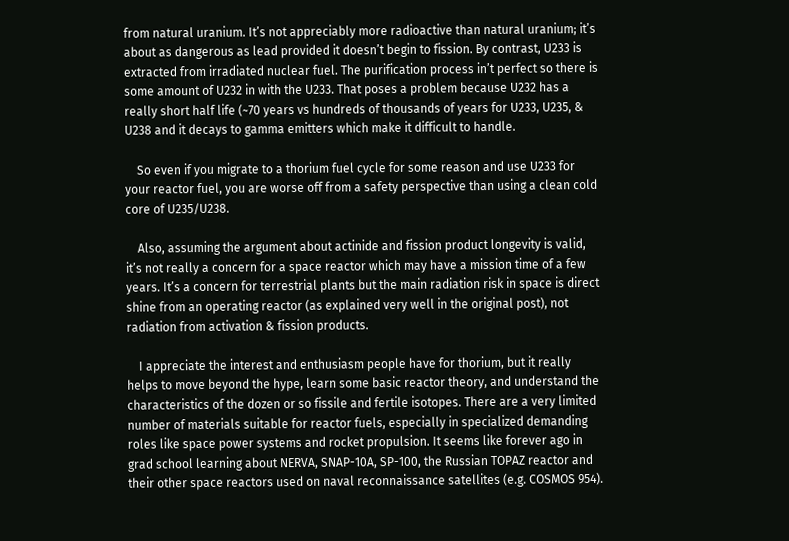from natural uranium. It’s not appreciably more radioactive than natural uranium; it’s about as dangerous as lead provided it doesn’t begin to fission. By contrast, U233 is extracted from irradiated nuclear fuel. The purification process in’t perfect so there is some amount of U232 in with the U233. That poses a problem because U232 has a really short half life (~70 years vs hundreds of thousands of years for U233, U235, & U238 and it decays to gamma emitters which make it difficult to handle.

    So even if you migrate to a thorium fuel cycle for some reason and use U233 for your reactor fuel, you are worse off from a safety perspective than using a clean cold core of U235/U238.

    Also, assuming the argument about actinide and fission product longevity is valid, it’s not really a concern for a space reactor which may have a mission time of a few years. It’s a concern for terrestrial plants but the main radiation risk in space is direct shine from an operating reactor (as explained very well in the original post), not radiation from activation & fission products.

    I appreciate the interest and enthusiasm people have for thorium, but it really helps to move beyond the hype, learn some basic reactor theory, and understand the characteristics of the dozen or so fissile and fertile isotopes. There are a very limited number of materials suitable for reactor fuels, especially in specialized demanding roles like space power systems and rocket propulsion. It seems like forever ago in grad school learning about NERVA, SNAP-10A, SP-100, the Russian TOPAZ reactor and their other space reactors used on naval reconnaissance satellites (e.g. COSMOS 954).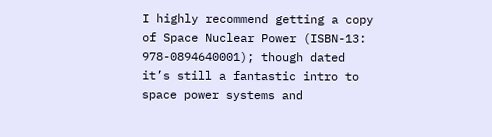I highly recommend getting a copy of Space Nuclear Power (ISBN-13: 978-0894640001); though dated it’s still a fantastic intro to space power systems and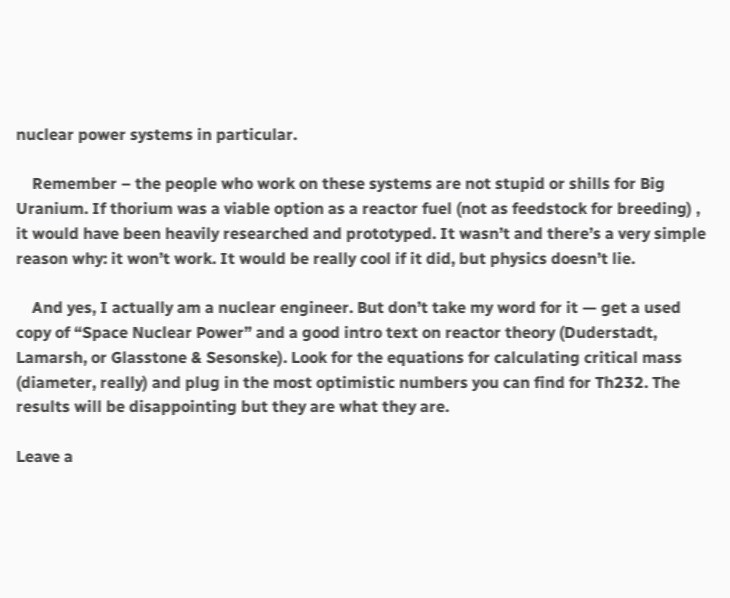nuclear power systems in particular.

    Remember – the people who work on these systems are not stupid or shills for Big Uranium. If thorium was a viable option as a reactor fuel (not as feedstock for breeding) , it would have been heavily researched and prototyped. It wasn’t and there’s a very simple reason why: it won’t work. It would be really cool if it did, but physics doesn’t lie.

    And yes, I actually am a nuclear engineer. But don’t take my word for it — get a used copy of “Space Nuclear Power” and a good intro text on reactor theory (Duderstadt, Lamarsh, or Glasstone & Sesonske). Look for the equations for calculating critical mass (diameter, really) and plug in the most optimistic numbers you can find for Th232. The results will be disappointing but they are what they are.

Leave a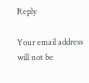Reply

Your email address will not be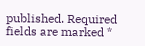published. Required fields are marked *